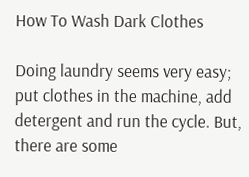How To Wash Dark Clothes

Doing laundry seems very easy; put clothes in the machine, add detergent and run the cycle. But, there are some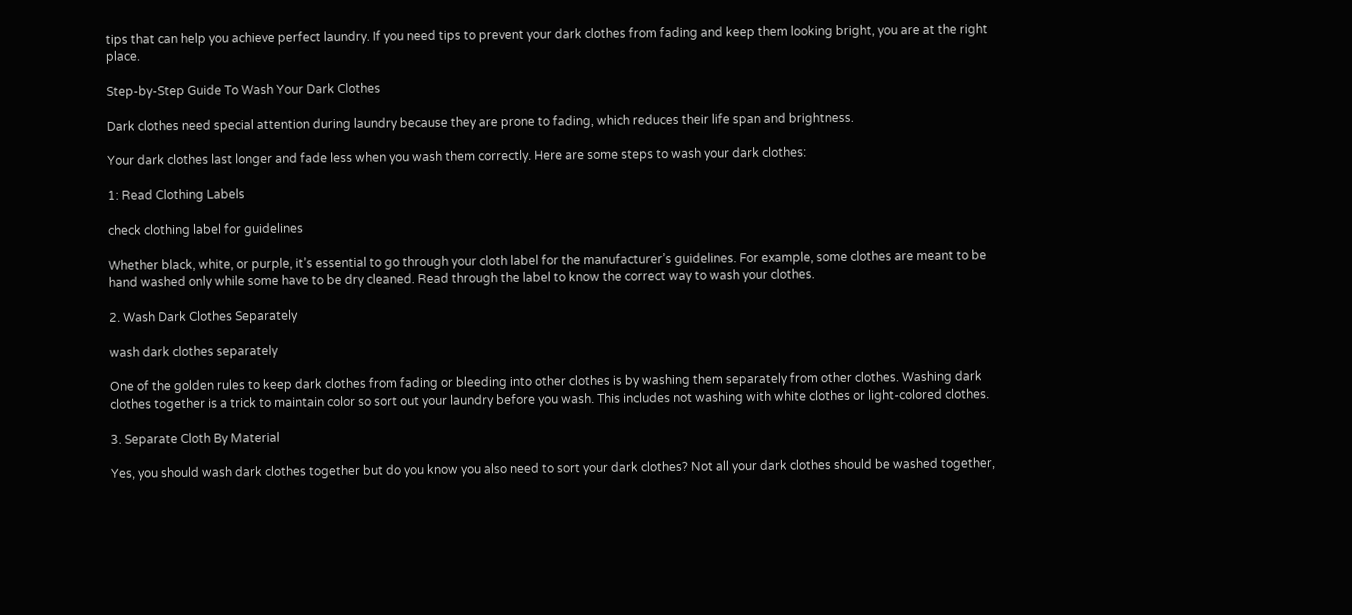tips that can help you achieve perfect laundry. If you need tips to prevent your dark clothes from fading and keep them looking bright, you are at the right place.

Step-by-Step Guide To Wash Your Dark Clothes

Dark clothes need special attention during laundry because they are prone to fading, which reduces their life span and brightness.

Your dark clothes last longer and fade less when you wash them correctly. Here are some steps to wash your dark clothes:

1: Read Clothing Labels

check clothing label for guidelines

Whether black, white, or purple, it’s essential to go through your cloth label for the manufacturer’s guidelines. For example, some clothes are meant to be hand washed only while some have to be dry cleaned. Read through the label to know the correct way to wash your clothes.

2. Wash Dark Clothes Separately

wash dark clothes separately

One of the golden rules to keep dark clothes from fading or bleeding into other clothes is by washing them separately from other clothes. Washing dark clothes together is a trick to maintain color so sort out your laundry before you wash. This includes not washing with white clothes or light-colored clothes.

3. Separate Cloth By Material

Yes, you should wash dark clothes together but do you know you also need to sort your dark clothes? Not all your dark clothes should be washed together,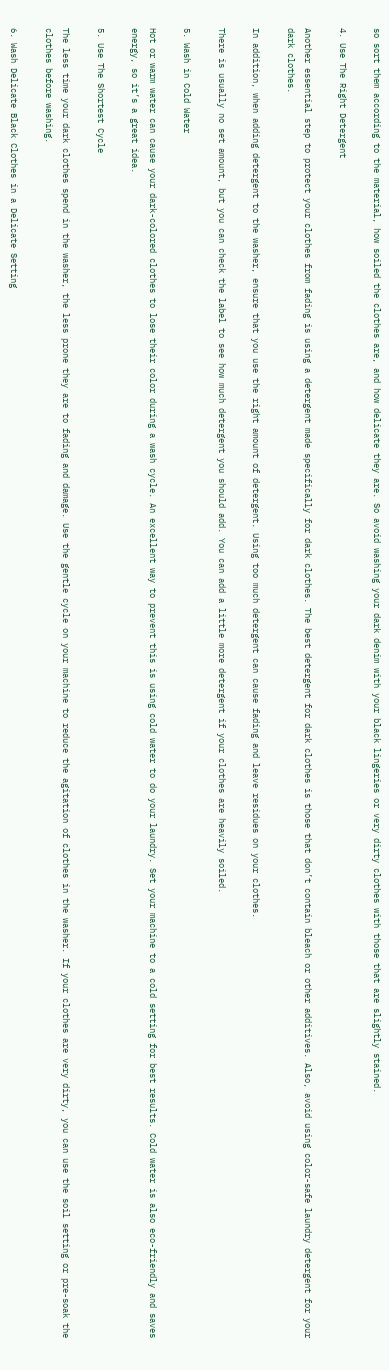so sort them according to the material, how soiled the clothes are, and how delicate they are. So avoid washing your dark denim with your black lingeries or very dirty clothes with those that are slightly stained.

4. Use The Right Detergent

Another essential step to protect your clothes from fading is using a detergent made specifically for dark clothes. The best detergent for dark clothes is those that don’t contain bleach or other additives. Also, avoid using color-safe laundry detergent for your dark clothes.

In addition, when adding detergent to the washer, ensure that you use the right amount of detergent. Using too much detergent can cause fading and leave residues on your clothes.

There is usually no set amount, but you can check the label to see how much detergent you should add. You can add a little more detergent if your clothes are heavily soiled.

5. Wash in Cold Water

Hot or warm water can cause your dark-colored clothes to lose their color during a wash cycle. An excellent way to prevent this is using cold water to do your laundry. Set your machine to a cold setting for best results. Cold water is also eco-friendly and saves energy, so it’s a great idea.

5. Use The Shortest Cycle

The less time your dark clothes spend in the washer, the less prone they are to fading and damage. Use the gentle cycle on your machine to reduce the agitation of clothes in the washer. If your clothes are very dirty, you can use the soil setting or pre-soak the clothes before washing.

6. Wash Delicate Black Clothes in a Delicate Setting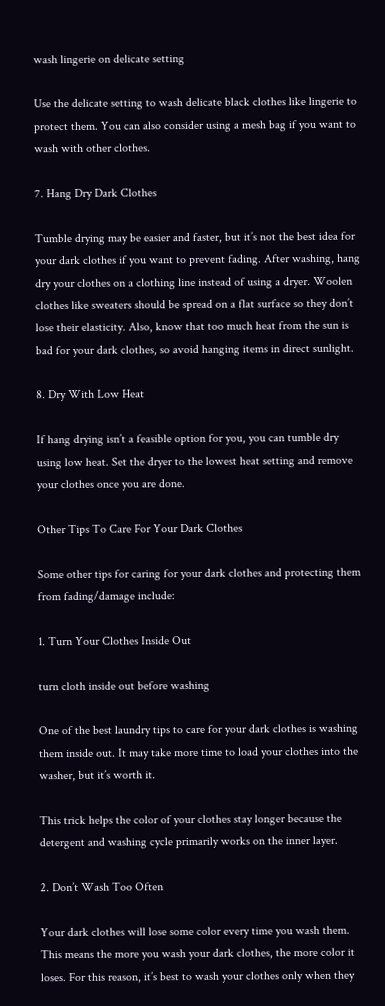wash lingerie on delicate setting

Use the delicate setting to wash delicate black clothes like lingerie to protect them. You can also consider using a mesh bag if you want to wash with other clothes.

7. Hang Dry Dark Clothes

Tumble drying may be easier and faster, but it’s not the best idea for your dark clothes if you want to prevent fading. After washing, hang dry your clothes on a clothing line instead of using a dryer. Woolen clothes like sweaters should be spread on a flat surface so they don’t lose their elasticity. Also, know that too much heat from the sun is bad for your dark clothes, so avoid hanging items in direct sunlight.

8. Dry With Low Heat

If hang drying isn’t a feasible option for you, you can tumble dry using low heat. Set the dryer to the lowest heat setting and remove your clothes once you are done.

Other Tips To Care For Your Dark Clothes

Some other tips for caring for your dark clothes and protecting them from fading/damage include:

1. Turn Your Clothes Inside Out

turn cloth inside out before washing

One of the best laundry tips to care for your dark clothes is washing them inside out. It may take more time to load your clothes into the washer, but it’s worth it.

This trick helps the color of your clothes stay longer because the detergent and washing cycle primarily works on the inner layer.

2. Don’t Wash Too Often

Your dark clothes will lose some color every time you wash them. This means the more you wash your dark clothes, the more color it loses. For this reason, it’s best to wash your clothes only when they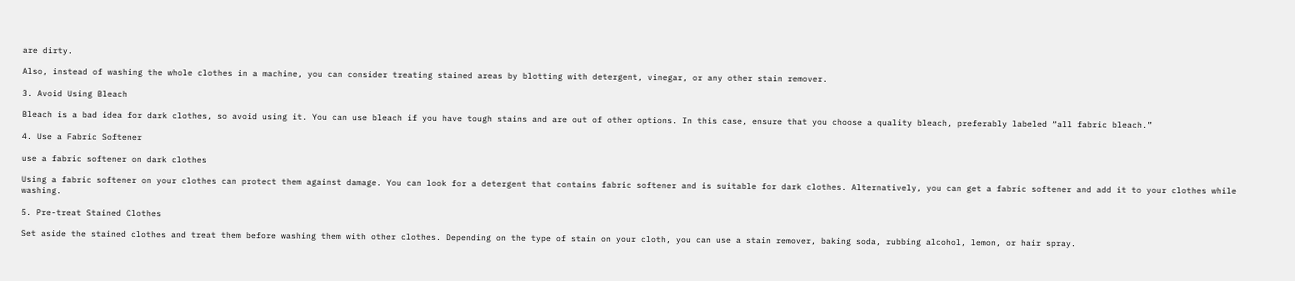are dirty.

Also, instead of washing the whole clothes in a machine, you can consider treating stained areas by blotting with detergent, vinegar, or any other stain remover.

3. Avoid Using Bleach

Bleach is a bad idea for dark clothes, so avoid using it. You can use bleach if you have tough stains and are out of other options. In this case, ensure that you choose a quality bleach, preferably labeled “all fabric bleach.”

4. Use a Fabric Softener

use a fabric softener on dark clothes

Using a fabric softener on your clothes can protect them against damage. You can look for a detergent that contains fabric softener and is suitable for dark clothes. Alternatively, you can get a fabric softener and add it to your clothes while washing.

5. Pre-treat Stained Clothes

Set aside the stained clothes and treat them before washing them with other clothes. Depending on the type of stain on your cloth, you can use a stain remover, baking soda, rubbing alcohol, lemon, or hair spray.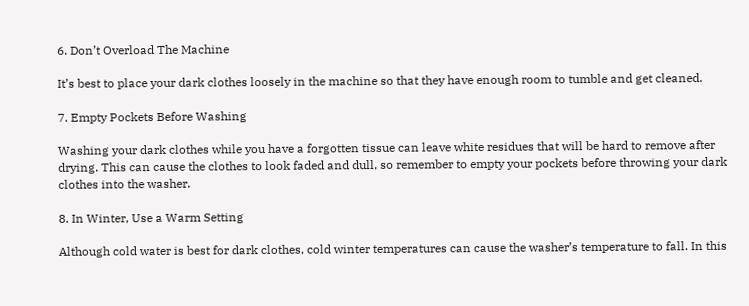6. Don’t Overload The Machine

It’s best to place your dark clothes loosely in the machine so that they have enough room to tumble and get cleaned.

7. Empty Pockets Before Washing

Washing your dark clothes while you have a forgotten tissue can leave white residues that will be hard to remove after drying. This can cause the clothes to look faded and dull, so remember to empty your pockets before throwing your dark clothes into the washer.

8. In Winter, Use a Warm Setting

Although cold water is best for dark clothes, cold winter temperatures can cause the washer’s temperature to fall. In this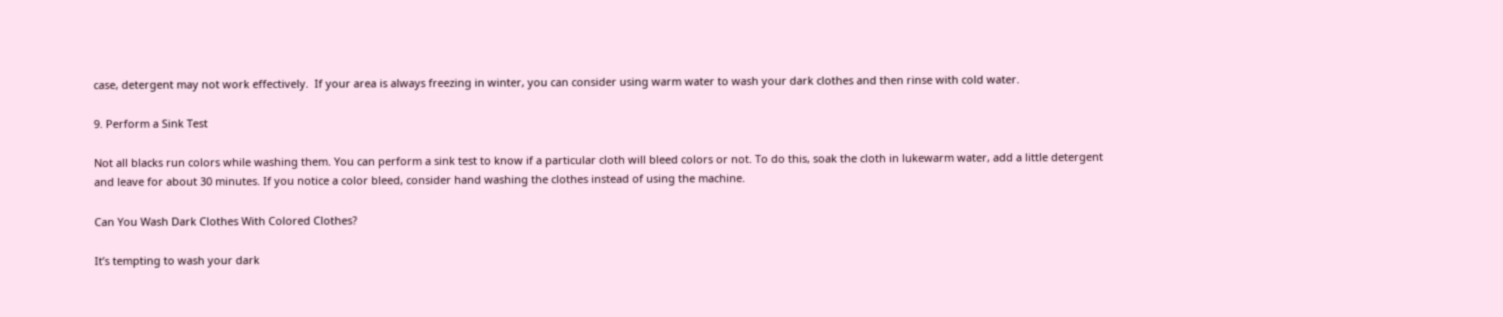case, detergent may not work effectively.  If your area is always freezing in winter, you can consider using warm water to wash your dark clothes and then rinse with cold water.

9. Perform a Sink Test

Not all blacks run colors while washing them. You can perform a sink test to know if a particular cloth will bleed colors or not. To do this, soak the cloth in lukewarm water, add a little detergent and leave for about 30 minutes. If you notice a color bleed, consider hand washing the clothes instead of using the machine.

Can You Wash Dark Clothes With Colored Clothes?

It’s tempting to wash your dark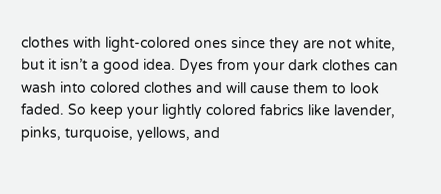clothes with light-colored ones since they are not white, but it isn’t a good idea. Dyes from your dark clothes can wash into colored clothes and will cause them to look faded. So keep your lightly colored fabrics like lavender, pinks, turquoise, yellows, and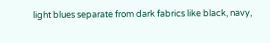light blues separate from dark fabrics like black, navy,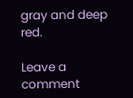gray and deep red.

Leave a comment